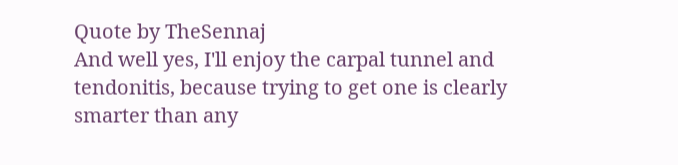Quote by TheSennaj
And well yes, I'll enjoy the carpal tunnel and tendonitis, because trying to get one is clearly smarter than any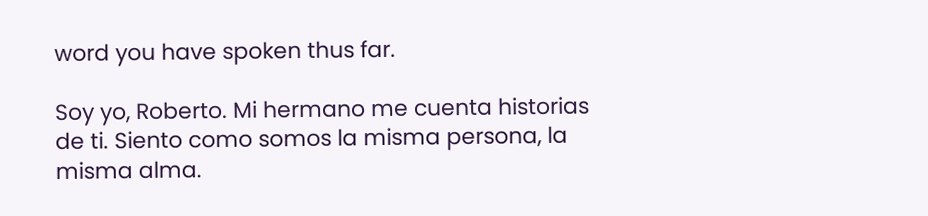word you have spoken thus far.

Soy yo, Roberto. Mi hermano me cuenta historias de ti. Siento como somos la misma persona, la misma alma.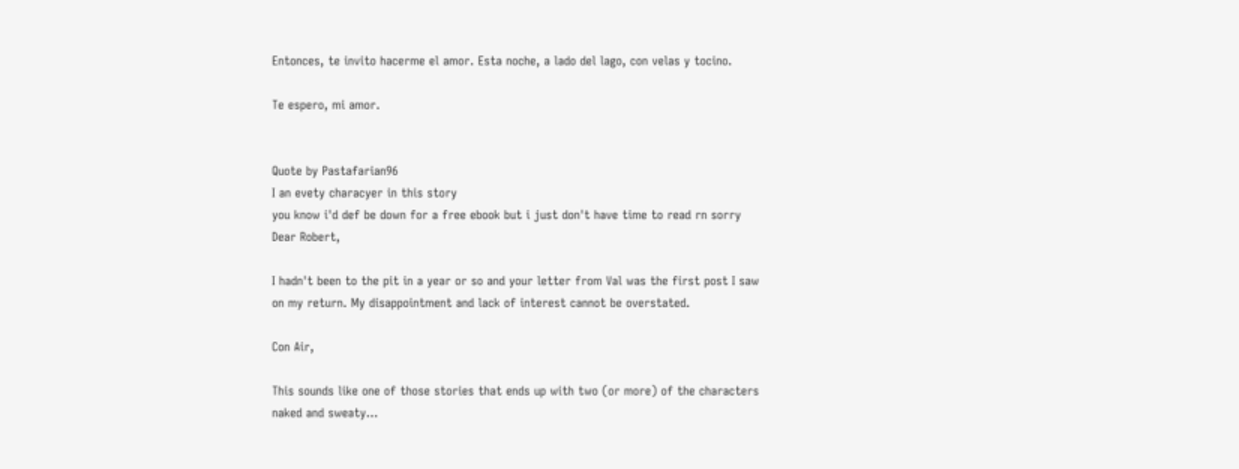Entonces, te invito hacerme el amor. Esta noche, a lado del lago, con velas y tocino.

Te espero, mi amor.


Quote by Pastafarian96
I an evety characyer in this story
you know i'd def be down for a free ebook but i just don't have time to read rn sorry
Dear Robert,

I hadn't been to the pit in a year or so and your letter from Val was the first post I saw on my return. My disappointment and lack of interest cannot be overstated.

Con Air,

This sounds like one of those stories that ends up with two (or more) of the characters naked and sweaty...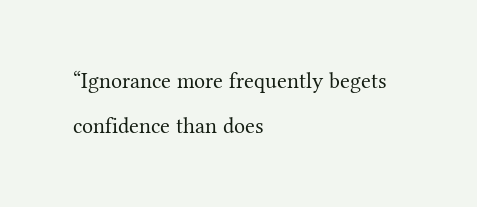“Ignorance more frequently begets confidence than does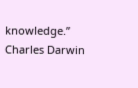knowledge.”
Charles Darwin